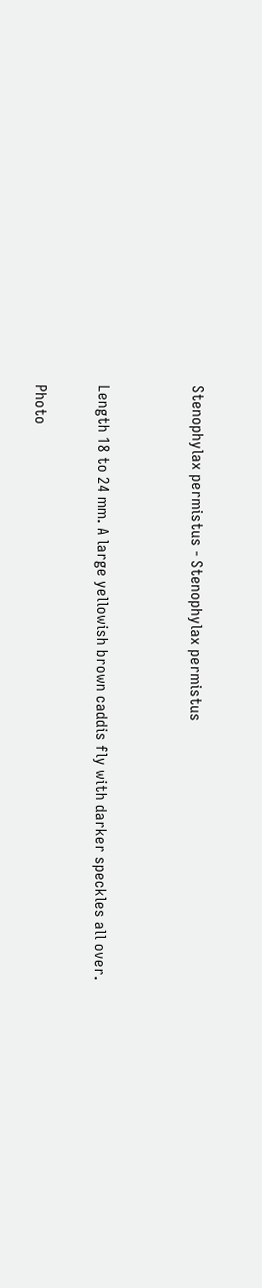Stenophylax permistus - Stenophylax permistus


Length 18 to 24 mm. A large yellowish brown caddis fly with darker speckles all over.

Photo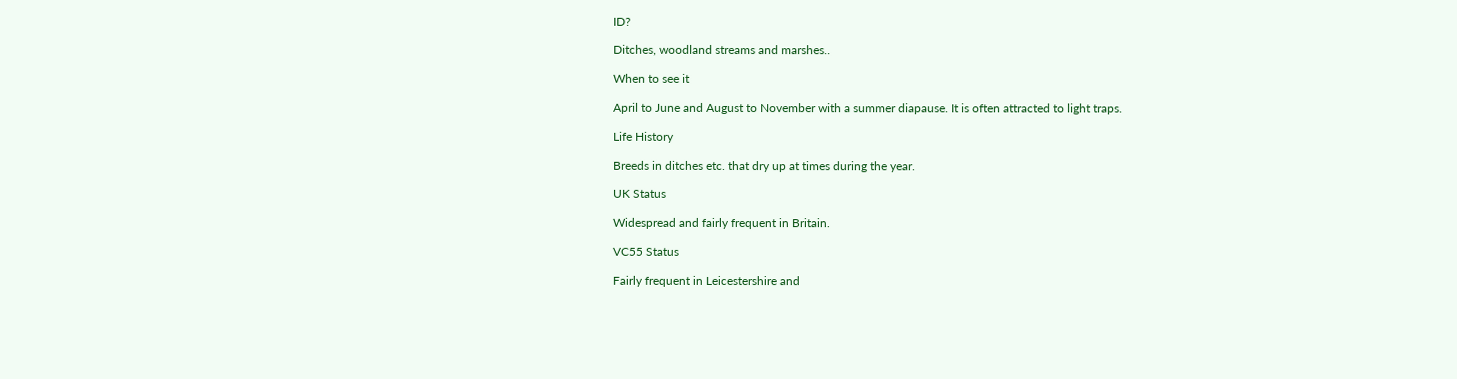ID?

Ditches, woodland streams and marshes..

When to see it

April to June and August to November with a summer diapause. It is often attracted to light traps.

Life History

Breeds in ditches etc. that dry up at times during the year.

UK Status

Widespread and fairly frequent in Britain.

VC55 Status

Fairly frequent in Leicestershire and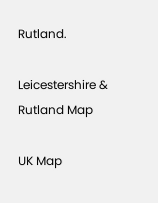Rutland.

Leicestershire & Rutland Map

UK Map